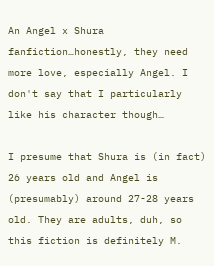An Angel x Shura fanfiction…honestly, they need more love, especially Angel. I don't say that I particularly like his character though…

I presume that Shura is (in fact) 26 years old and Angel is (presumably) around 27-28 years old. They are adults, duh, so this fiction is definitely M.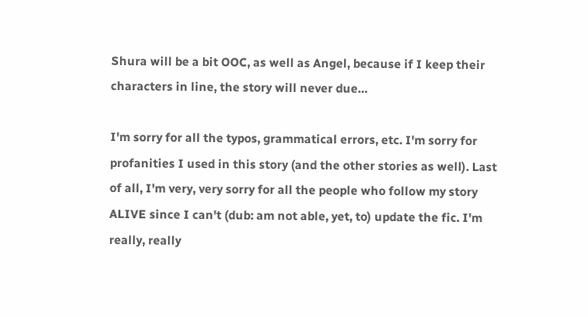Shura will be a bit OOC, as well as Angel, because if I keep their characters in line, the story will never due…

I'm sorry for all the typos, grammatical errors, etc. I'm sorry for profanities I used in this story (and the other stories as well). Last of all, I'm very, very sorry for all the people who follow my story ALIVE since I can't (dub: am not able, yet, to) update the fic. I'm really, really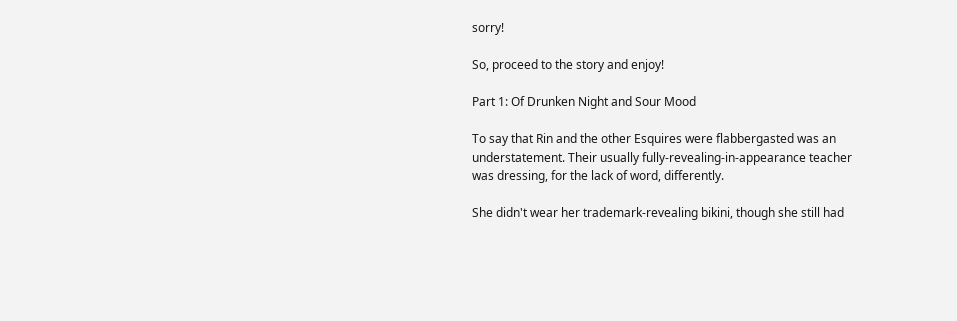sorry!

So, proceed to the story and enjoy!

Part 1: Of Drunken Night and Sour Mood

To say that Rin and the other Esquires were flabbergasted was an understatement. Their usually fully-revealing-in-appearance teacher was dressing, for the lack of word, differently.

She didn't wear her trademark-revealing bikini, though she still had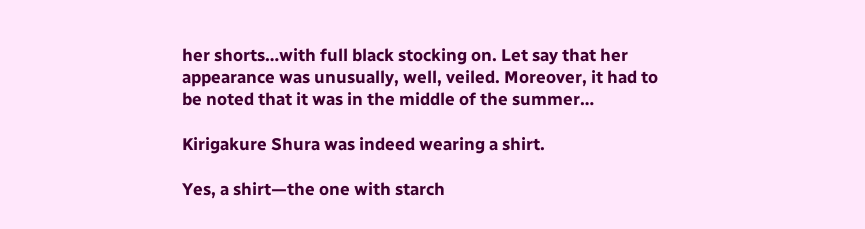her shorts…with full black stocking on. Let say that her appearance was unusually, well, veiled. Moreover, it had to be noted that it was in the middle of the summer…

Kirigakure Shura was indeed wearing a shirt.

Yes, a shirt—the one with starch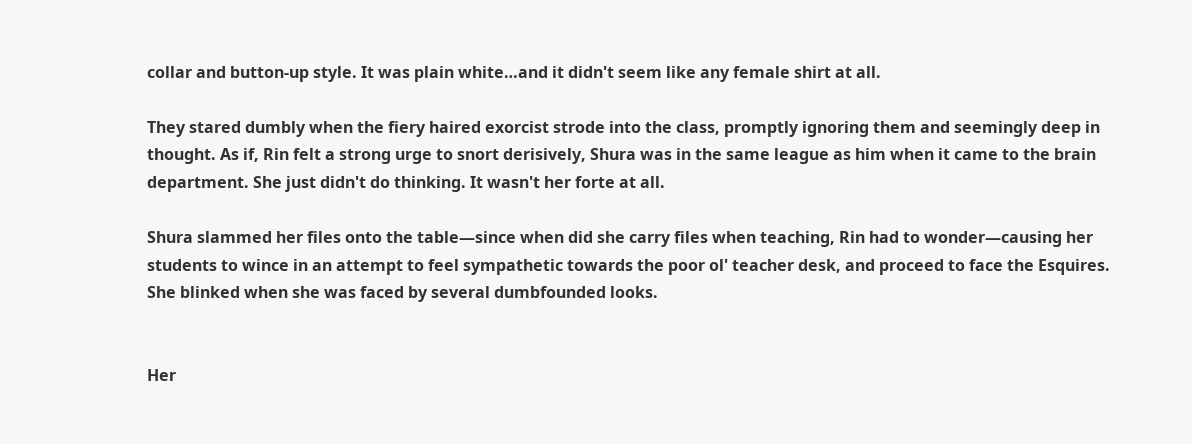collar and button-up style. It was plain white…and it didn't seem like any female shirt at all.

They stared dumbly when the fiery haired exorcist strode into the class, promptly ignoring them and seemingly deep in thought. As if, Rin felt a strong urge to snort derisively, Shura was in the same league as him when it came to the brain department. She just didn't do thinking. It wasn't her forte at all.

Shura slammed her files onto the table—since when did she carry files when teaching, Rin had to wonder—causing her students to wince in an attempt to feel sympathetic towards the poor ol' teacher desk, and proceed to face the Esquires. She blinked when she was faced by several dumbfounded looks.


Her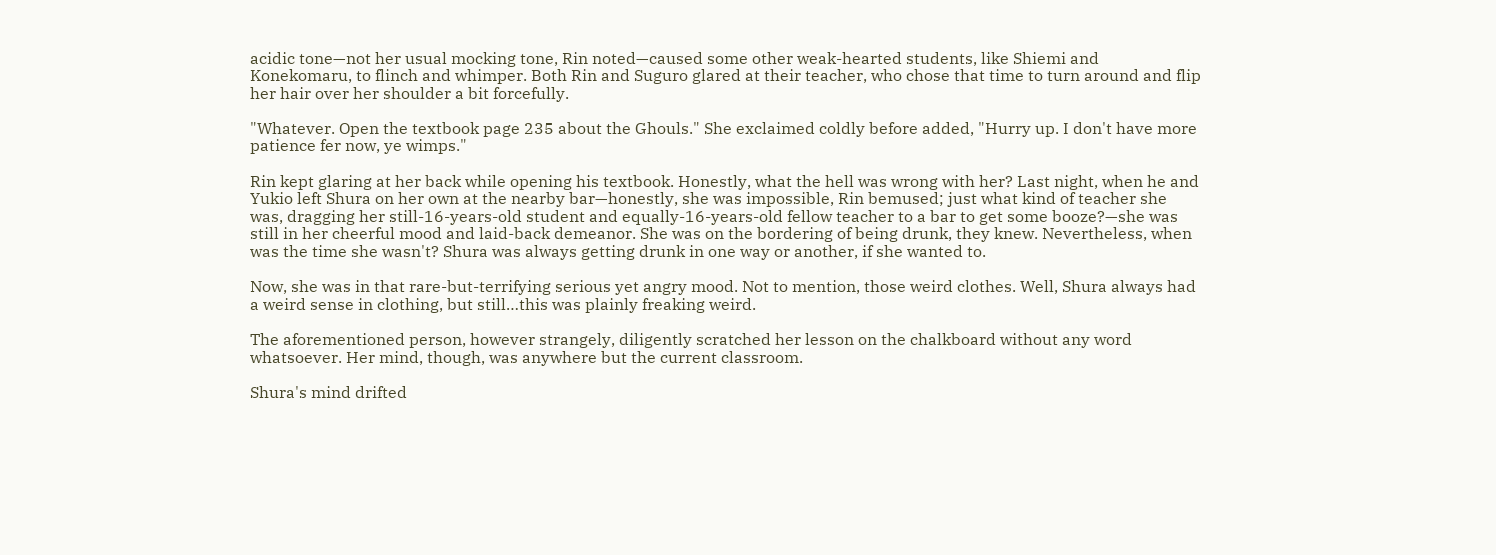acidic tone—not her usual mocking tone, Rin noted—caused some other weak-hearted students, like Shiemi and Konekomaru, to flinch and whimper. Both Rin and Suguro glared at their teacher, who chose that time to turn around and flip her hair over her shoulder a bit forcefully.

"Whatever. Open the textbook page 235 about the Ghouls." She exclaimed coldly before added, "Hurry up. I don't have more patience fer now, ye wimps."

Rin kept glaring at her back while opening his textbook. Honestly, what the hell was wrong with her? Last night, when he and Yukio left Shura on her own at the nearby bar—honestly, she was impossible, Rin bemused; just what kind of teacher she was, dragging her still-16-years-old student and equally-16-years-old fellow teacher to a bar to get some booze?—she was still in her cheerful mood and laid-back demeanor. She was on the bordering of being drunk, they knew. Nevertheless, when was the time she wasn't? Shura was always getting drunk in one way or another, if she wanted to.

Now, she was in that rare-but-terrifying serious yet angry mood. Not to mention, those weird clothes. Well, Shura always had a weird sense in clothing, but still…this was plainly freaking weird.

The aforementioned person, however strangely, diligently scratched her lesson on the chalkboard without any word whatsoever. Her mind, though, was anywhere but the current classroom.

Shura's mind drifted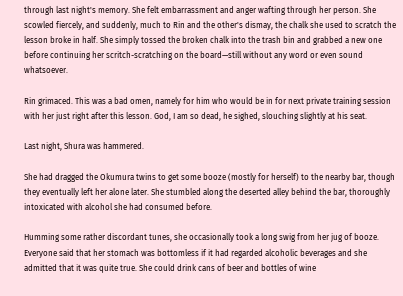through last night's memory. She felt embarrassment and anger wafting through her person. She scowled fiercely, and suddenly, much to Rin and the other's dismay, the chalk she used to scratch the lesson broke in half. She simply tossed the broken chalk into the trash bin and grabbed a new one before continuing her scritch-scratching on the board—still without any word or even sound whatsoever.

Rin grimaced. This was a bad omen, namely for him who would be in for next private training session with her just right after this lesson. God, I am so dead, he sighed, slouching slightly at his seat.

Last night, Shura was hammered.

She had dragged the Okumura twins to get some booze (mostly for herself) to the nearby bar, though they eventually left her alone later. She stumbled along the deserted alley behind the bar, thoroughly intoxicated with alcohol she had consumed before.

Humming some rather discordant tunes, she occasionally took a long swig from her jug of booze. Everyone said that her stomach was bottomless if it had regarded alcoholic beverages and she admitted that it was quite true. She could drink cans of beer and bottles of wine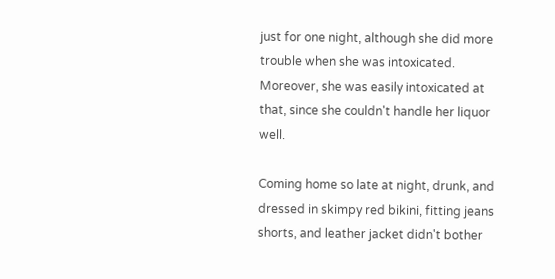just for one night, although she did more trouble when she was intoxicated. Moreover, she was easily intoxicated at that, since she couldn't handle her liquor well.

Coming home so late at night, drunk, and dressed in skimpy red bikini, fitting jeans shorts, and leather jacket didn't bother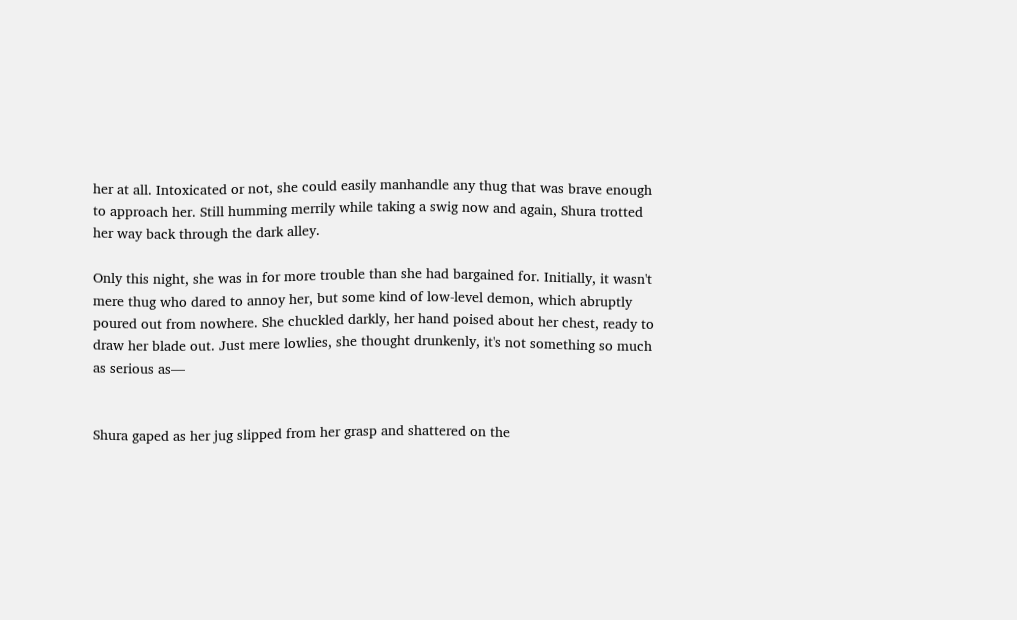her at all. Intoxicated or not, she could easily manhandle any thug that was brave enough to approach her. Still humming merrily while taking a swig now and again, Shura trotted her way back through the dark alley.

Only this night, she was in for more trouble than she had bargained for. Initially, it wasn't mere thug who dared to annoy her, but some kind of low-level demon, which abruptly poured out from nowhere. She chuckled darkly, her hand poised about her chest, ready to draw her blade out. Just mere lowlies, she thought drunkenly, it's not something so much as serious as—


Shura gaped as her jug slipped from her grasp and shattered on the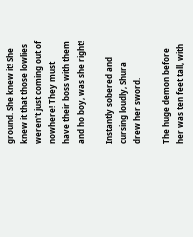ground. She knew it! She knew it that those lowlies weren't just coming out of nowhere! They must have their boss with them and ho boy, was she right!

Instantly sobered and cursing loudly, Shura drew her sword.

The huge demon before her was ten feet tall, with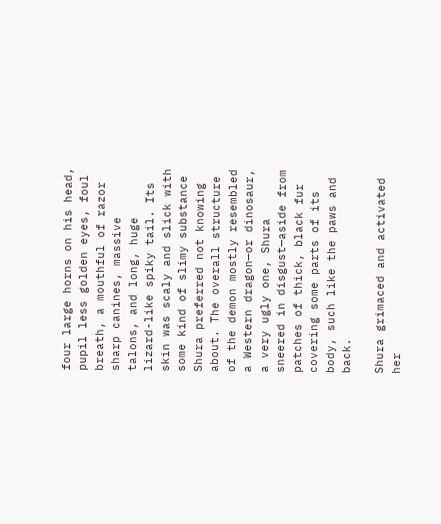four large horns on his head, pupil less golden eyes, foul breath, a mouthful of razor sharp canines, massive talons, and long, huge lizard-like spiky tail. Its skin was scaly and slick with some kind of slimy substance Shura preferred not knowing about. The overall structure of the demon mostly resembled a Western dragon—or dinosaur, a very ugly one, Shura sneered in disgust—aside from patches of thick, black fur covering some parts of its body, such like the paws and back.

Shura grimaced and activated her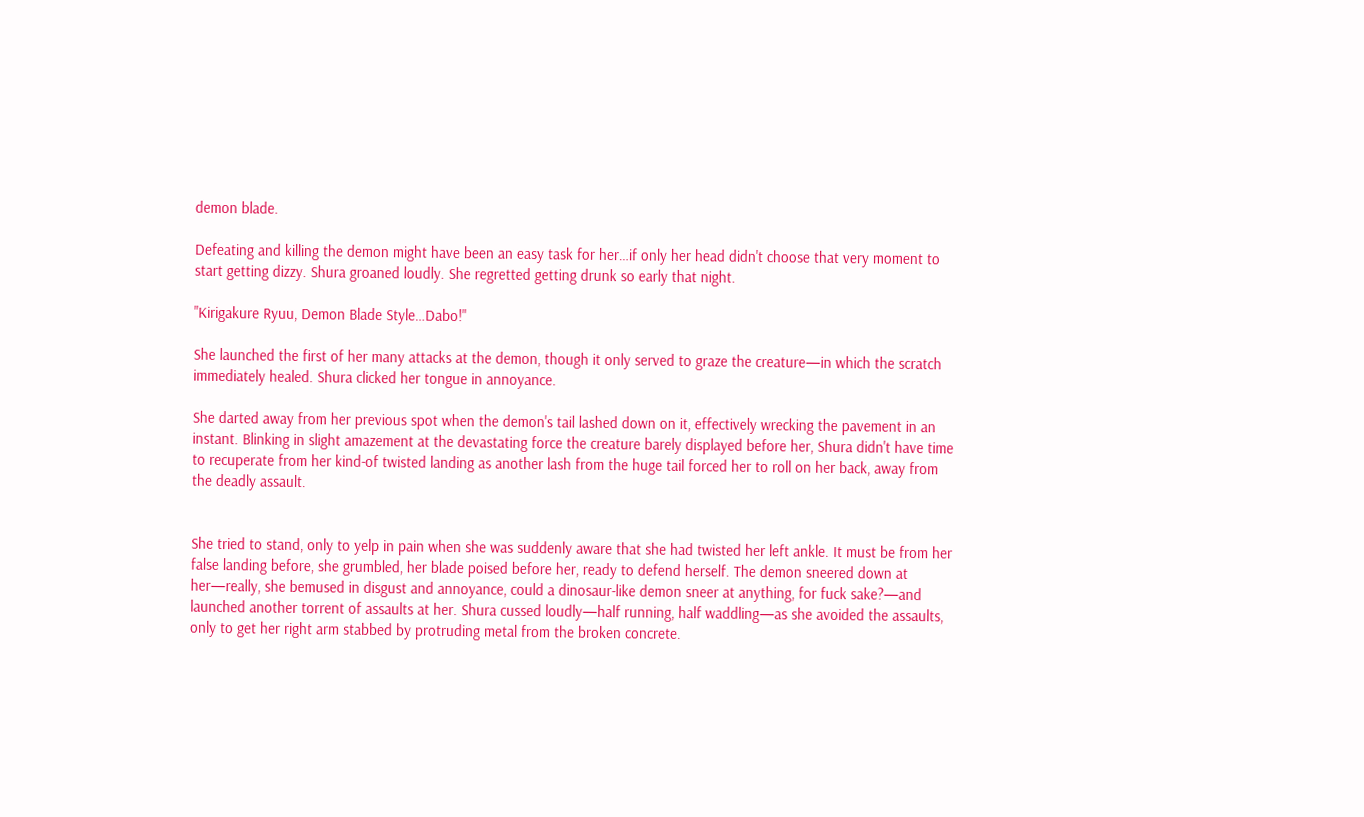demon blade.

Defeating and killing the demon might have been an easy task for her…if only her head didn't choose that very moment to start getting dizzy. Shura groaned loudly. She regretted getting drunk so early that night.

"Kirigakure Ryuu, Demon Blade Style…Dabo!"

She launched the first of her many attacks at the demon, though it only served to graze the creature—in which the scratch immediately healed. Shura clicked her tongue in annoyance.

She darted away from her previous spot when the demon's tail lashed down on it, effectively wrecking the pavement in an instant. Blinking in slight amazement at the devastating force the creature barely displayed before her, Shura didn't have time to recuperate from her kind-of twisted landing as another lash from the huge tail forced her to roll on her back, away from the deadly assault.


She tried to stand, only to yelp in pain when she was suddenly aware that she had twisted her left ankle. It must be from her false landing before, she grumbled, her blade poised before her, ready to defend herself. The demon sneered down at her—really, she bemused in disgust and annoyance, could a dinosaur-like demon sneer at anything, for fuck sake?—and launched another torrent of assaults at her. Shura cussed loudly—half running, half waddling—as she avoided the assaults, only to get her right arm stabbed by protruding metal from the broken concrete.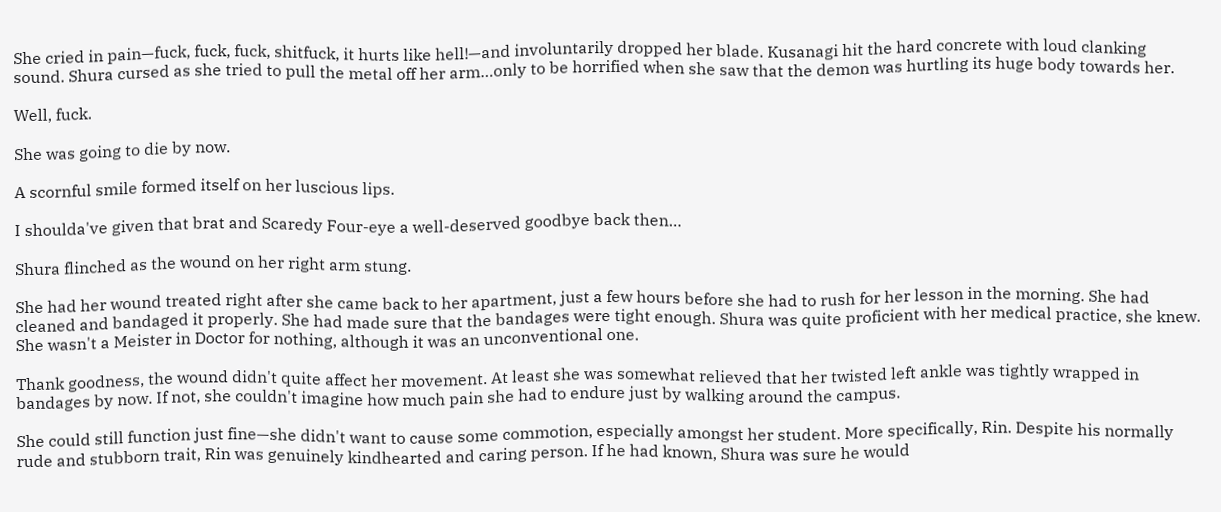She cried in pain—fuck, fuck, fuck, shitfuck, it hurts like hell!—and involuntarily dropped her blade. Kusanagi hit the hard concrete with loud clanking sound. Shura cursed as she tried to pull the metal off her arm…only to be horrified when she saw that the demon was hurtling its huge body towards her.

Well, fuck.

She was going to die by now.

A scornful smile formed itself on her luscious lips.

I shoulda've given that brat and Scaredy Four-eye a well-deserved goodbye back then…

Shura flinched as the wound on her right arm stung.

She had her wound treated right after she came back to her apartment, just a few hours before she had to rush for her lesson in the morning. She had cleaned and bandaged it properly. She had made sure that the bandages were tight enough. Shura was quite proficient with her medical practice, she knew. She wasn't a Meister in Doctor for nothing, although it was an unconventional one.

Thank goodness, the wound didn't quite affect her movement. At least she was somewhat relieved that her twisted left ankle was tightly wrapped in bandages by now. If not, she couldn't imagine how much pain she had to endure just by walking around the campus.

She could still function just fine—she didn't want to cause some commotion, especially amongst her student. More specifically, Rin. Despite his normally rude and stubborn trait, Rin was genuinely kindhearted and caring person. If he had known, Shura was sure he would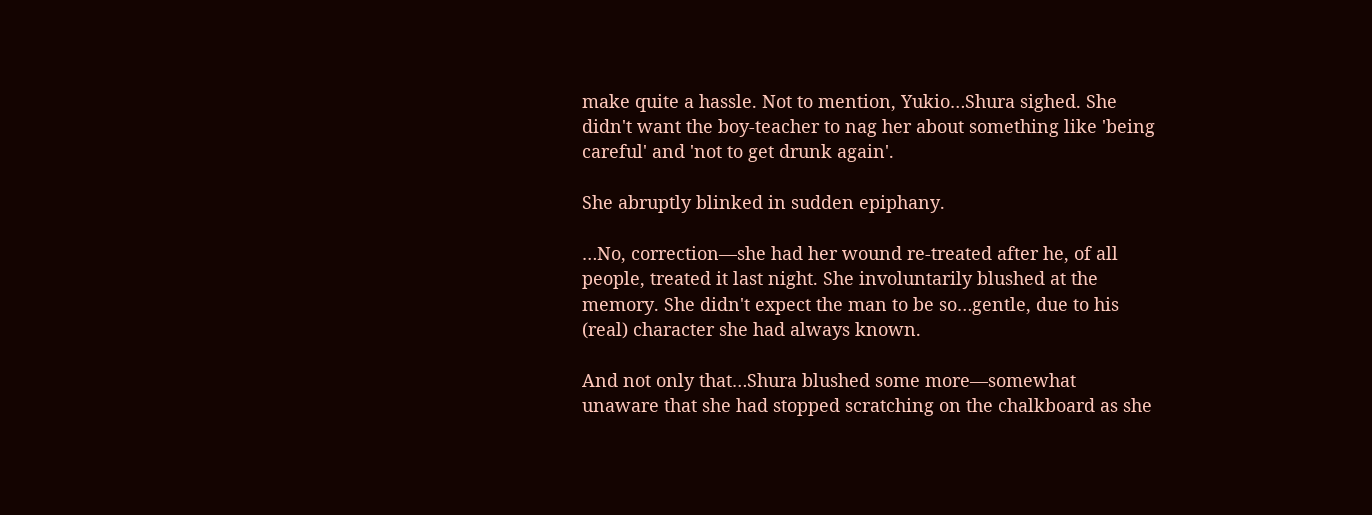make quite a hassle. Not to mention, Yukio…Shura sighed. She didn't want the boy-teacher to nag her about something like 'being careful' and 'not to get drunk again'.

She abruptly blinked in sudden epiphany.

…No, correction—she had her wound re-treated after he, of all people, treated it last night. She involuntarily blushed at the memory. She didn't expect the man to be so…gentle, due to his (real) character she had always known.

And not only that…Shura blushed some more—somewhat unaware that she had stopped scratching on the chalkboard as she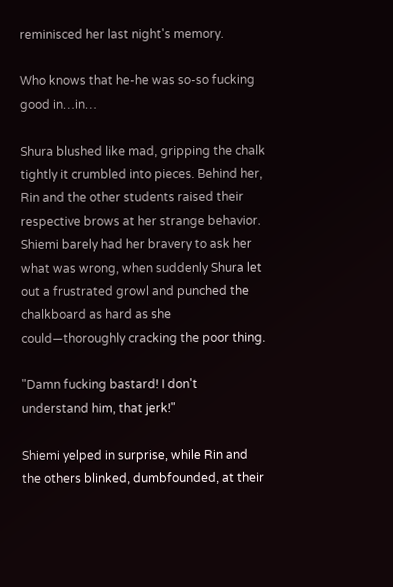reminisced her last night's memory.

Who knows that he-he was so-so fucking good in…in…

Shura blushed like mad, gripping the chalk tightly it crumbled into pieces. Behind her, Rin and the other students raised their respective brows at her strange behavior. Shiemi barely had her bravery to ask her what was wrong, when suddenly Shura let out a frustrated growl and punched the chalkboard as hard as she could—thoroughly cracking the poor thing.

"Damn fucking bastard! I don't understand him, that jerk!"

Shiemi yelped in surprise, while Rin and the others blinked, dumbfounded, at their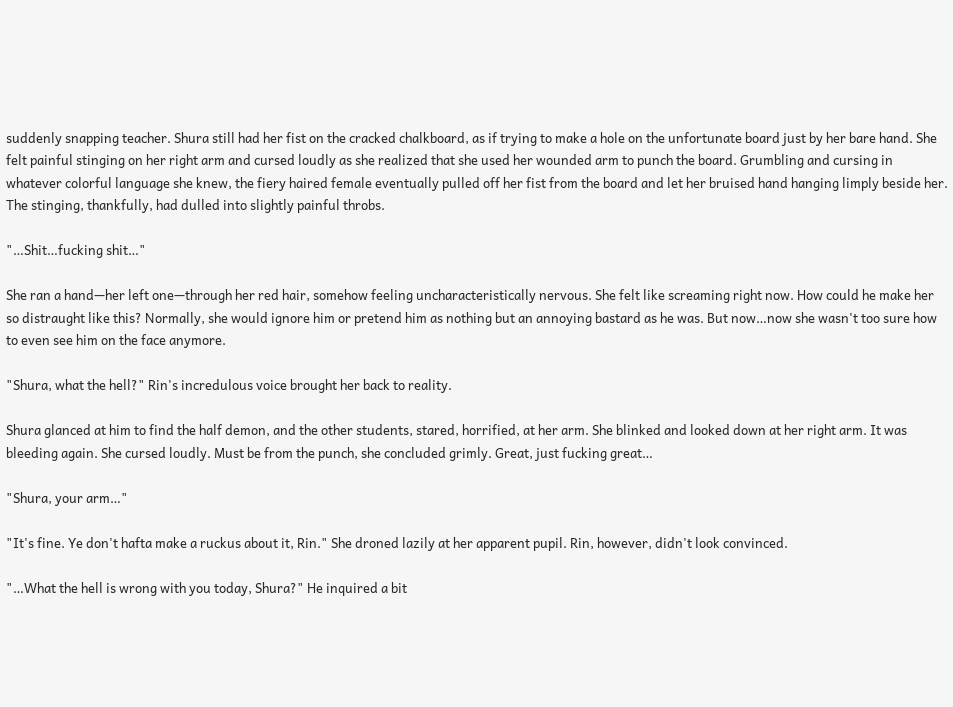suddenly snapping teacher. Shura still had her fist on the cracked chalkboard, as if trying to make a hole on the unfortunate board just by her bare hand. She felt painful stinging on her right arm and cursed loudly as she realized that she used her wounded arm to punch the board. Grumbling and cursing in whatever colorful language she knew, the fiery haired female eventually pulled off her fist from the board and let her bruised hand hanging limply beside her. The stinging, thankfully, had dulled into slightly painful throbs.

"…Shit…fucking shit…"

She ran a hand—her left one—through her red hair, somehow feeling uncharacteristically nervous. She felt like screaming right now. How could he make her so distraught like this? Normally, she would ignore him or pretend him as nothing but an annoying bastard as he was. But now…now she wasn't too sure how to even see him on the face anymore.

"Shura, what the hell?" Rin's incredulous voice brought her back to reality.

Shura glanced at him to find the half demon, and the other students, stared, horrified, at her arm. She blinked and looked down at her right arm. It was bleeding again. She cursed loudly. Must be from the punch, she concluded grimly. Great, just fucking great…

"Shura, your arm…"

"It's fine. Ye don't hafta make a ruckus about it, Rin." She droned lazily at her apparent pupil. Rin, however, didn't look convinced.

"…What the hell is wrong with you today, Shura?" He inquired a bit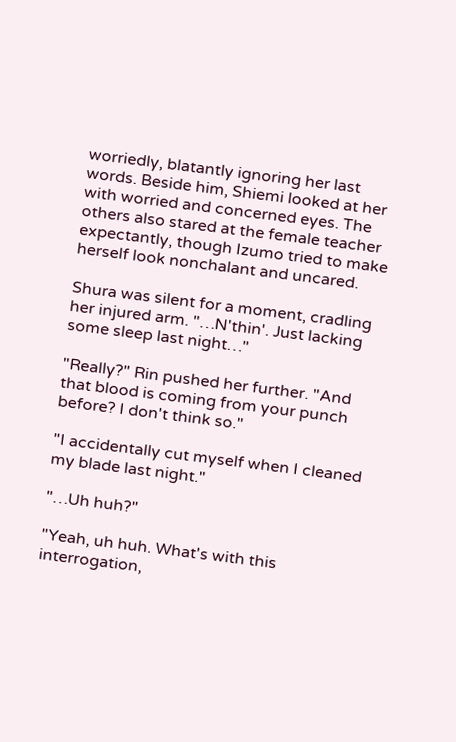worriedly, blatantly ignoring her last words. Beside him, Shiemi looked at her with worried and concerned eyes. The others also stared at the female teacher expectantly, though Izumo tried to make herself look nonchalant and uncared.

Shura was silent for a moment, cradling her injured arm. "…N'thin'. Just lacking some sleep last night…"

"Really?" Rin pushed her further. "And that blood is coming from your punch before? I don't think so."

"I accidentally cut myself when I cleaned my blade last night."

"…Uh huh?"

"Yeah, uh huh. What's with this interrogation,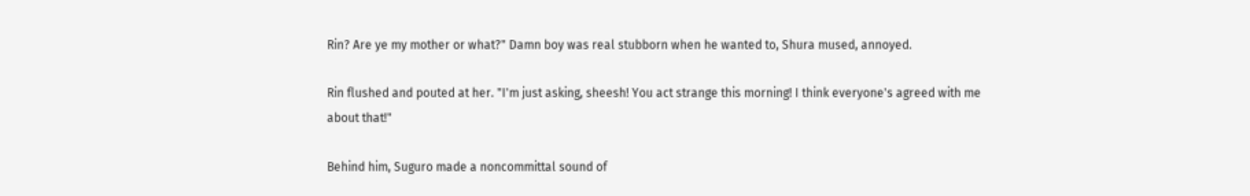Rin? Are ye my mother or what?" Damn boy was real stubborn when he wanted to, Shura mused, annoyed.

Rin flushed and pouted at her. "I'm just asking, sheesh! You act strange this morning! I think everyone's agreed with me about that!"

Behind him, Suguro made a noncommittal sound of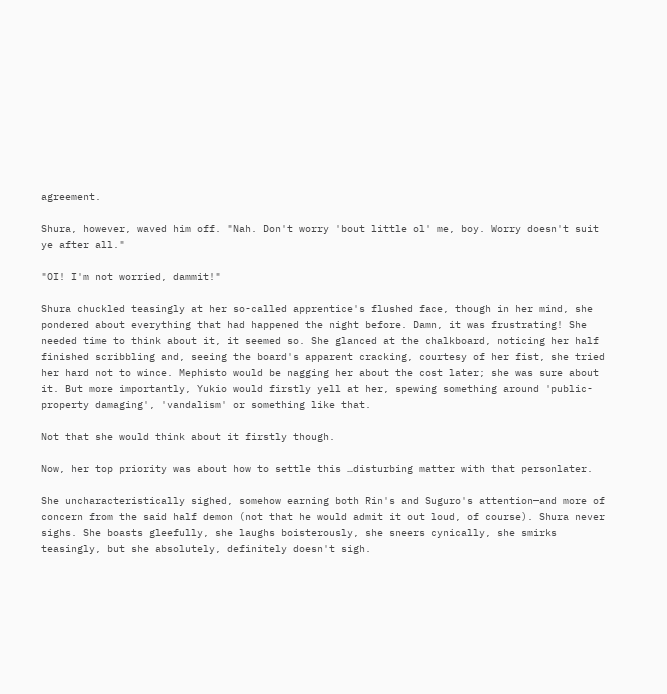agreement.

Shura, however, waved him off. "Nah. Don't worry 'bout little ol' me, boy. Worry doesn't suit ye after all."

"OI! I'm not worried, dammit!"

Shura chuckled teasingly at her so-called apprentice's flushed face, though in her mind, she pondered about everything that had happened the night before. Damn, it was frustrating! She needed time to think about it, it seemed so. She glanced at the chalkboard, noticing her half finished scribbling and, seeing the board's apparent cracking, courtesy of her fist, she tried her hard not to wince. Mephisto would be nagging her about the cost later; she was sure about it. But more importantly, Yukio would firstly yell at her, spewing something around 'public-property damaging', 'vandalism' or something like that.

Not that she would think about it firstly though.

Now, her top priority was about how to settle this …disturbing matter with that personlater.

She uncharacteristically sighed, somehow earning both Rin's and Suguro's attention—and more of concern from the said half demon (not that he would admit it out loud, of course). Shura never sighs. She boasts gleefully, she laughs boisterously, she sneers cynically, she smirks teasingly, but she absolutely, definitely doesn't sigh.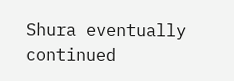Shura eventually continued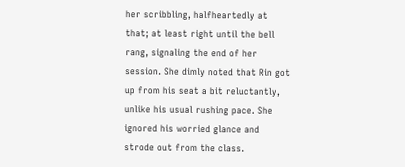her scribbling, halfheartedly at that; at least right until the bell rang, signaling the end of her session. She dimly noted that Rin got up from his seat a bit reluctantly, unlike his usual rushing pace. She ignored his worried glance and strode out from the class.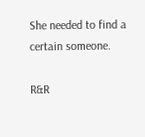She needed to find a certain someone.

R&R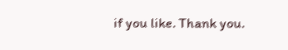if you like. Thank you.